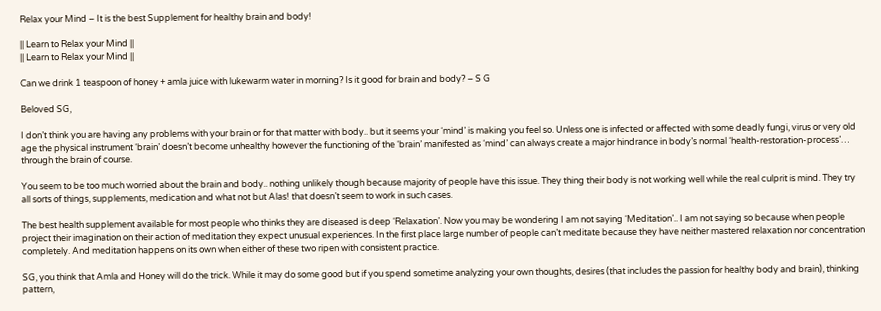Relax your Mind – It is the best Supplement for healthy brain and body!

|| Learn to Relax your Mind ||
|| Learn to Relax your Mind ||

Can we drink 1 teaspoon of honey + amla juice with lukewarm water in morning? Is it good for brain and body? – S G

Beloved SG,

I don’t think you are having any problems with your brain or for that matter with body.. but it seems your ‘mind’ is making you feel so. Unless one is infected or affected with some deadly fungi, virus or very old age the physical instrument ‘brain’ doesn’t become unhealthy however the functioning of the ‘brain’ manifested as ‘mind’ can always create a major hindrance in body’s normal ‘health-restoration-process’… through the brain of course.

You seem to be too much worried about the brain and body.. nothing unlikely though because majority of people have this issue. They thing their body is not working well while the real culprit is mind. They try all sorts of things, supplements, medication and what not but Alas! that doesn’t seem to work in such cases.

The best health supplement available for most people who thinks they are diseased is deep ‘Relaxation’. Now you may be wondering I am not saying ‘Meditation’.. I am not saying so because when people project their imagination on their action of meditation they expect unusual experiences. In the first place large number of people can’t meditate because they have neither mastered relaxation nor concentration completely. And meditation happens on its own when either of these two ripen with consistent practice.

SG, you think that Amla and Honey will do the trick. While it may do some good but if you spend sometime analyzing your own thoughts, desires (that includes the passion for healthy body and brain), thinking pattern,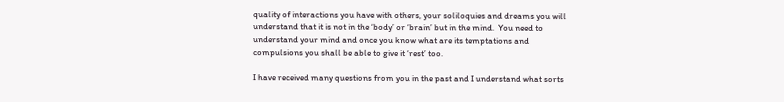quality of interactions you have with others, your soliloquies and dreams you will understand that it is not in the ‘body’ or ‘brain’ but in the mind.  You need to understand your mind and once you know what are its temptations and compulsions you shall be able to give it ‘rest’ too.

I have received many questions from you in the past and I understand what sorts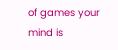of games your mind is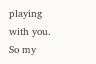playing with you. So my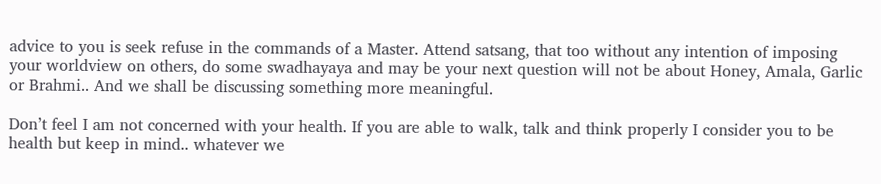advice to you is seek refuse in the commands of a Master. Attend satsang, that too without any intention of imposing your worldview on others, do some swadhayaya and may be your next question will not be about Honey, Amala, Garlic or Brahmi.. And we shall be discussing something more meaningful.

Don’t feel I am not concerned with your health. If you are able to walk, talk and think properly I consider you to be health but keep in mind.. whatever we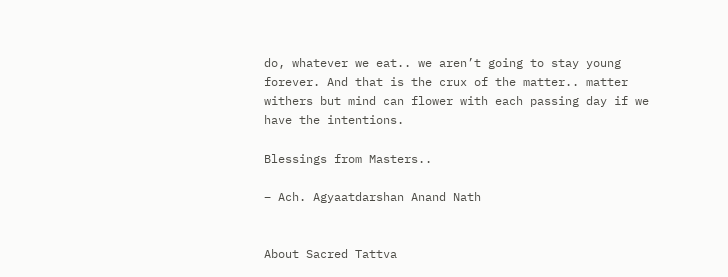do, whatever we eat.. we aren’t going to stay young forever. And that is the crux of the matter.. matter withers but mind can flower with each passing day if we have the intentions.

Blessings from Masters..

– Ach. Agyaatdarshan Anand Nath


About Sacred Tattva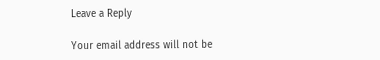Leave a Reply

Your email address will not be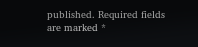published. Required fields are marked *